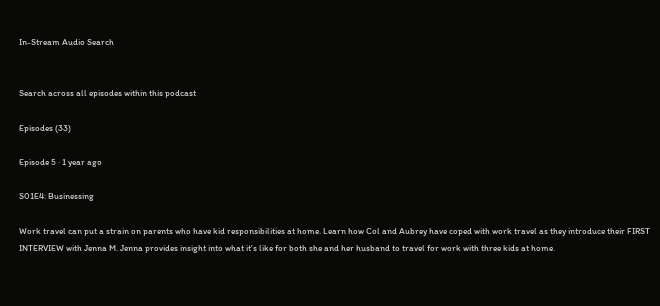In-Stream Audio Search


Search across all episodes within this podcast

Episodes (33)

Episode 5 · 1 year ago

S01E4: Businessing

Work travel can put a strain on parents who have kid responsibilities at home. Learn how Col and Aubrey have coped with work travel as they introduce their FIRST INTERVIEW with Jenna M. Jenna provides insight into what it's like for both she and her husband to travel for work with three kids at home.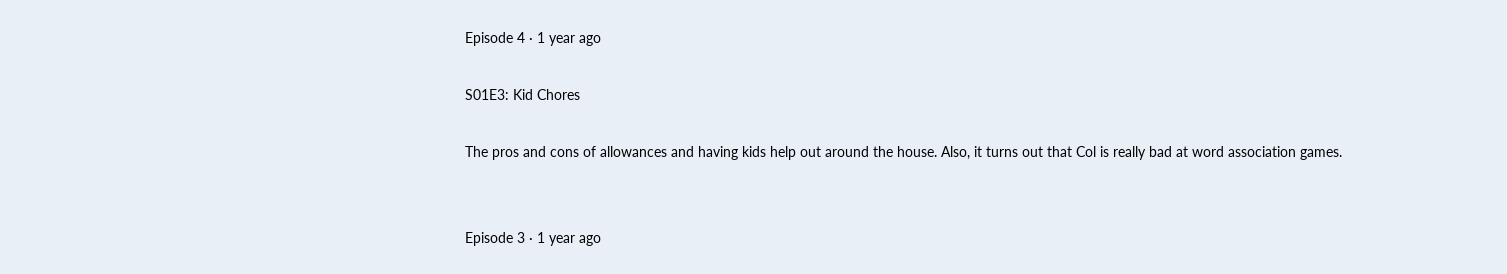Episode 4 · 1 year ago

S01E3: Kid Chores

The pros and cons of allowances and having kids help out around the house. Also, it turns out that Col is really bad at word association games.


Episode 3 · 1 year ago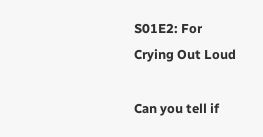S01E2: For Crying Out Loud

Can you tell if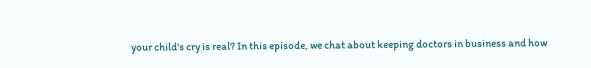your child's cry is real? In this episode, we chat about keeping doctors in business and how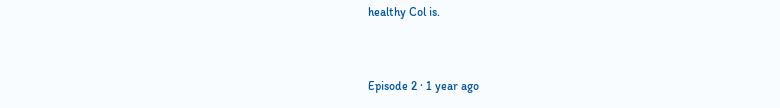healthy Col is.


Episode 2 · 1 year ago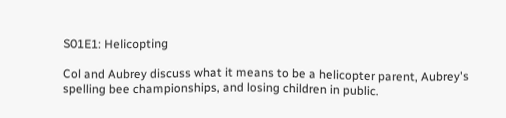S01E1: Helicopting

Col and Aubrey discuss what it means to be a helicopter parent, Aubrey's spelling bee championships, and losing children in public.